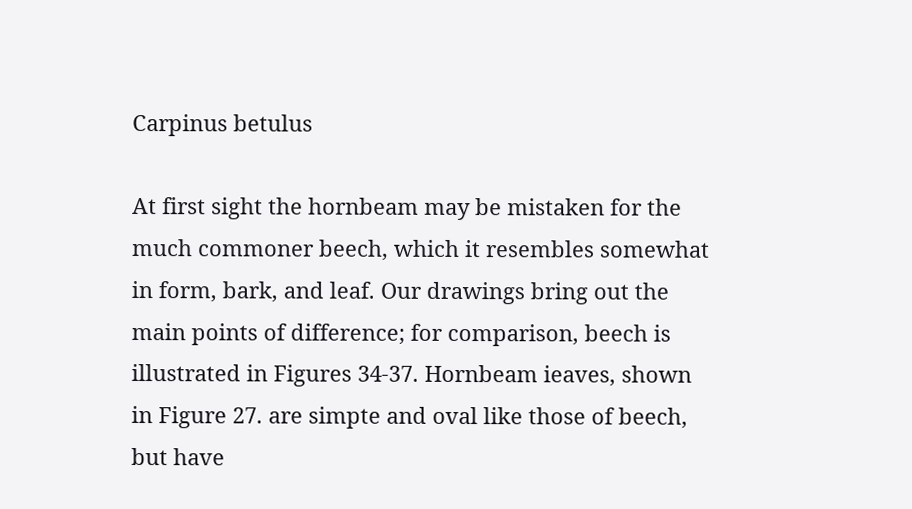Carpinus betulus

At first sight the hornbeam may be mistaken for the much commoner beech, which it resembles somewhat in form, bark, and leaf. Our drawings bring out the main points of difference; for comparison, beech is illustrated in Figures 34-37. Hornbeam ieaves, shown in Figure 27. are simpte and oval like those of beech, but have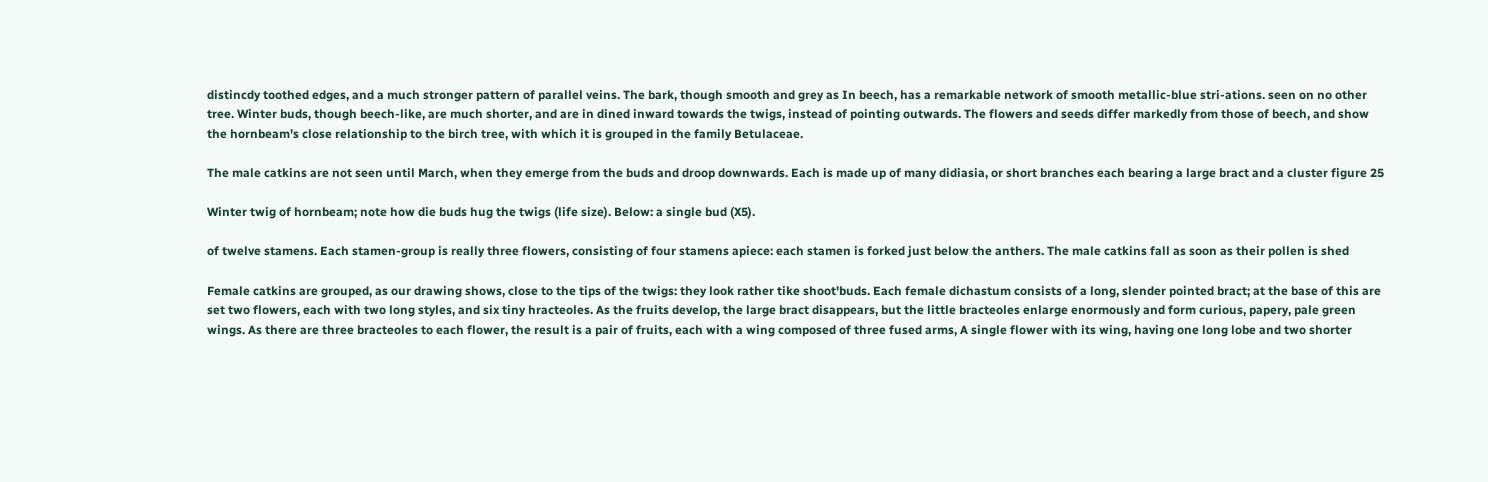distincdy toothed edges, and a much stronger pattern of parallel veins. The bark, though smooth and grey as In beech, has a remarkable network of smooth metallic-blue stri-ations. seen on no other tree. Winter buds, though beech-like, are much shorter, and are in dined inward towards the twigs, instead of pointing outwards. The flowers and seeds differ markedly from those of beech, and show the hornbeam's close relationship to the birch tree, with which it is grouped in the family Betulaceae.

The male catkins are not seen until March, when they emerge from the buds and droop downwards. Each is made up of many didiasia, or short branches each bearing a large bract and a cluster figure 25

Winter twig of hornbeam; note how die buds hug the twigs (life size). Below: a single bud (X5).

of twelve stamens. Each stamen-group is really three flowers, consisting of four stamens apiece: each stamen is forked just below the anthers. The male catkins fall as soon as their pollen is shed

Female catkins are grouped, as our drawing shows, close to the tips of the twigs: they look rather tike shoot'buds. Each female dichastum consists of a long, slender pointed bract; at the base of this are set two flowers, each with two long styles, and six tiny hracteoles. As the fruits develop, the large bract disappears, but the little bracteoles enlarge enormously and form curious, papery, pale green wings. As there are three bracteoles to each flower, the result is a pair of fruits, each with a wing composed of three fused arms, A single flower with its wing, having one long lobe and two shorter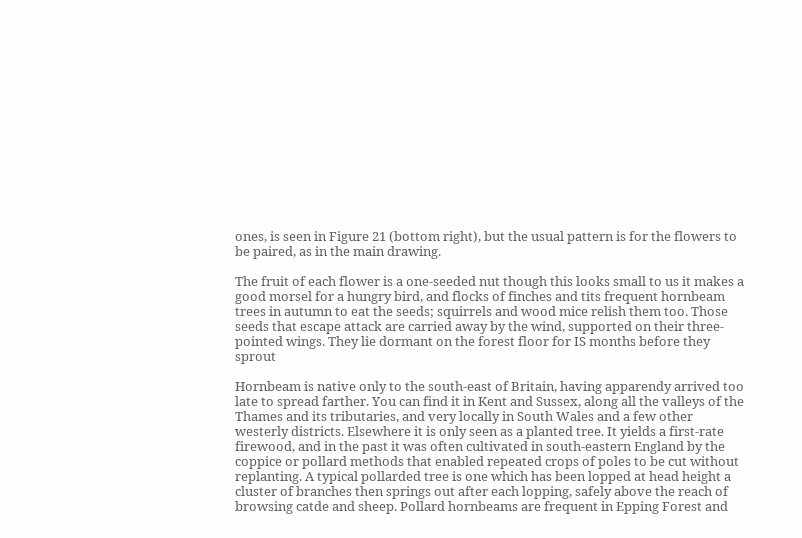ones, is seen in Figure 21 (bottom right), but the usual pattern is for the flowers to be paired, as in the main drawing.

The fruit of each flower is a one-seeded nut though this looks small to us it makes a good morsel for a hungry bird, and flocks of finches and tits frequent hornbeam trees in autumn to eat the seeds; squirrels and wood mice relish them too. Those seeds that escape attack are carried away by the wind, supported on their three-pointed wings. They lie dormant on the forest floor for IS months before they sprout

Hornbeam is native only to the south-east of Britain, having apparendy arrived too late to spread farther. You can find it in Kent and Sussex, along all the valleys of the Thames and its tributaries, and very locally in South Wales and a few other westerly districts. Elsewhere it is only seen as a planted tree. It yields a first-rate firewood, and in the past it was often cultivated in south-eastern England by the coppice or pollard methods that enabled repeated crops of poles to be cut without replanting. A typical pollarded tree is one which has been lopped at head height a cluster of branches then springs out after each lopping, safely above the reach of browsing catde and sheep. Pollard hornbeams are frequent in Epping Forest and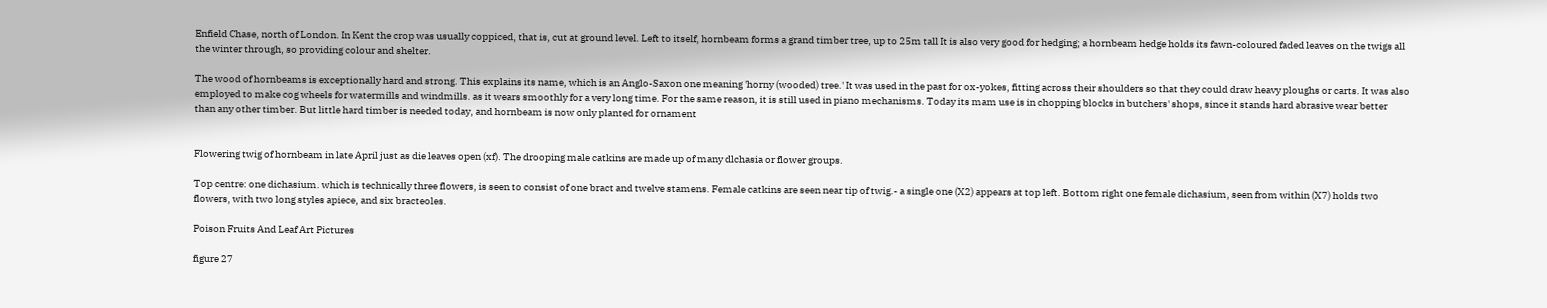Enfield Chase, north of London. In Kent the crop was usually coppiced, that is, cut at ground level. Left to itself, hornbeam forms a grand timber tree, up to 25m tall It is also very good for hedging; a hornbeam hedge holds its fawn-coloured faded leaves on the twigs all the winter through, so providing colour and shelter.

The wood of hornbeams is exceptionally hard and strong. This explains its name, which is an Anglo-Saxon one meaning 'horny (wooded) tree.' It was used in the past for ox-yokes, fitting across their shoulders so that they could draw heavy ploughs or carts. It was also employed to make cog wheels for watermills and windmills. as it wears smoothly for a very long time. For the same reason, it is still used in piano mechanisms. Today its mam use is in chopping blocks in butchers' shops, since it stands hard abrasive wear better than any other timber. But little hard timber is needed today, and hornbeam is now only planted for ornament


Flowering twig of hornbeam in late April just as die leaves open (xf). The drooping male catkins are made up of many dlchasia or flower groups.

Top centre: one dichasium. which is technically three flowers, is seen to consist of one bract and twelve stamens. Female catkins are seen near tip of twig.- a single one (X2) appears at top left. Bottom right one female dichasium, seen from within (X7) holds two flowers, with two long styles apiece, and six bracteoles.

Poison Fruits And Leaf Art Pictures

figure 27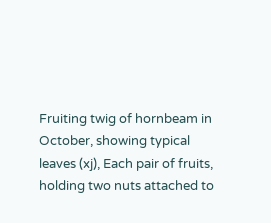Fruiting twig of hornbeam in October, showing typical leaves (xj), Each pair of fruits, holding two nuts attached to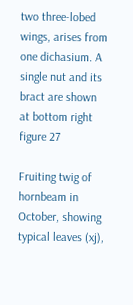two three-lobed wings, arises from one dichasium. A single nut and its bract are shown at bottom right figure 27

Fruiting twig of hornbeam in October, showing typical leaves (xj),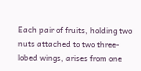Each pair of fruits, holding two nuts attached to two three-lobed wings, arises from one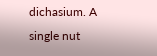dichasium. A single nut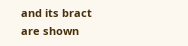and its bract are shown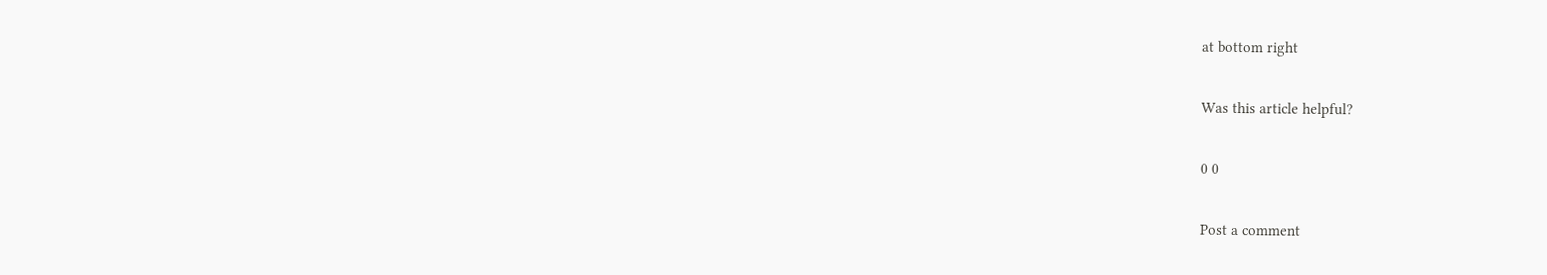at bottom right

Was this article helpful?

0 0

Post a comment